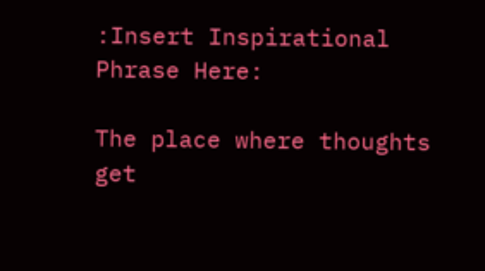:Insert Inspirational Phrase Here:

The place where thoughts get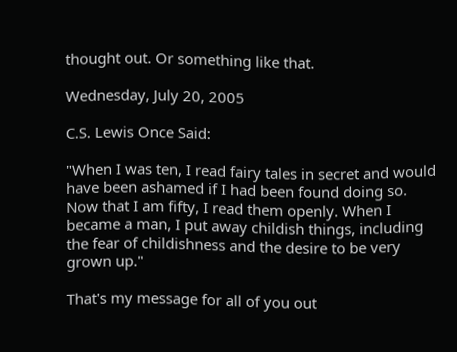thought out. Or something like that.

Wednesday, July 20, 2005

C.S. Lewis Once Said:

"When I was ten, I read fairy tales in secret and would have been ashamed if I had been found doing so. Now that I am fifty, I read them openly. When I became a man, I put away childish things, including the fear of childishness and the desire to be very grown up."

That's my message for all of you out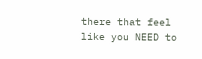there that feel like you NEED to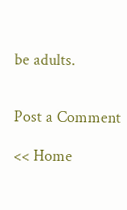be adults.


Post a Comment

<< Home